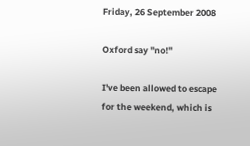Friday, 26 September 2008

Oxford say "no!"

I've been allowed to escape for the weekend, which is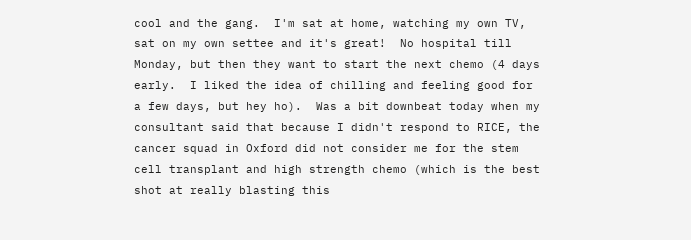cool and the gang.  I'm sat at home, watching my own TV, sat on my own settee and it's great!  No hospital till Monday, but then they want to start the next chemo (4 days early.  I liked the idea of chilling and feeling good for a few days, but hey ho).  Was a bit downbeat today when my consultant said that because I didn't respond to RICE, the cancer squad in Oxford did not consider me for the stem cell transplant and high strength chemo (which is the best shot at really blasting this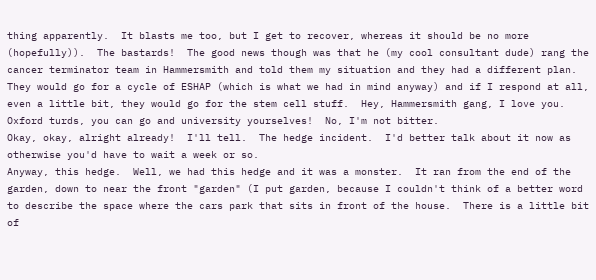thing apparently.  It blasts me too, but I get to recover, whereas it should be no more (hopefully)).  The bastards!  The good news though was that he (my cool consultant dude) rang the cancer terminator team in Hammersmith and told them my situation and they had a different plan.  They would go for a cycle of ESHAP (which is what we had in mind anyway) and if I respond at all, even a little bit, they would go for the stem cell stuff.  Hey, Hammersmith gang, I love you.  Oxford turds, you can go and university yourselves!  No, I'm not bitter.
Okay, okay, alright already!  I'll tell.  The hedge incident.  I'd better talk about it now as otherwise you'd have to wait a week or so.
Anyway, this hedge.  Well, we had this hedge and it was a monster.  It ran from the end of the garden, down to near the front "garden" (I put garden, because I couldn't think of a better word to describe the space where the cars park that sits in front of the house.  There is a little bit of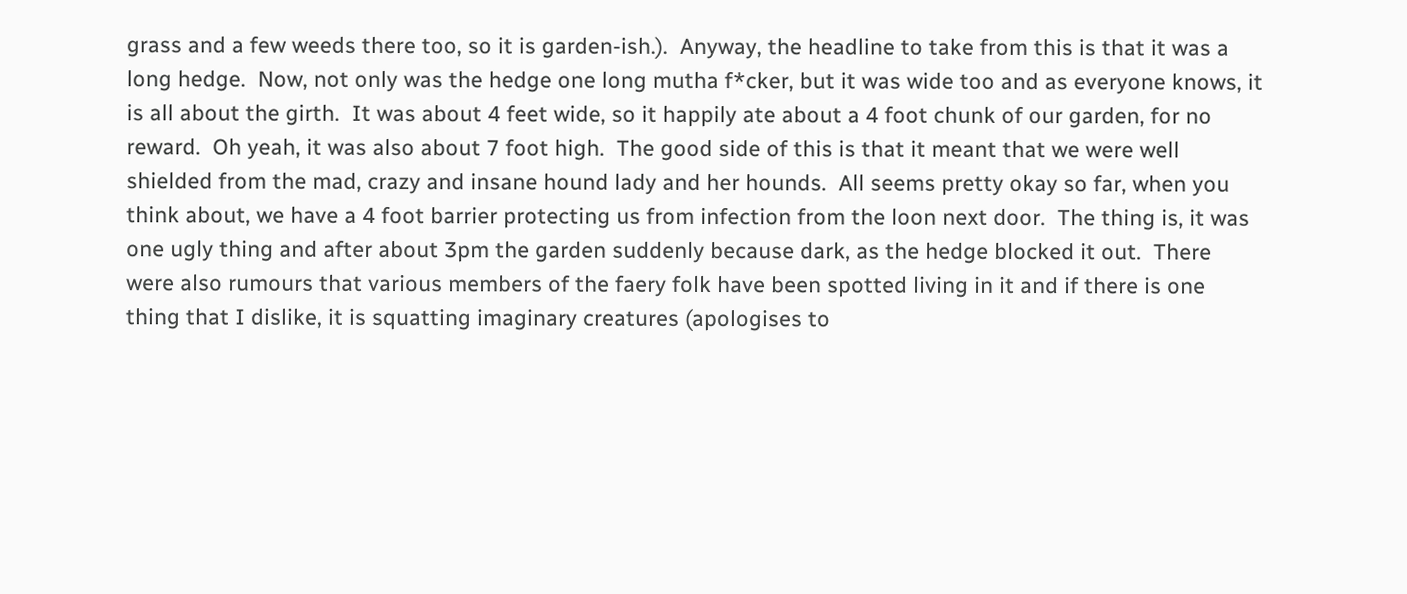grass and a few weeds there too, so it is garden-ish.).  Anyway, the headline to take from this is that it was a long hedge.  Now, not only was the hedge one long mutha f*cker, but it was wide too and as everyone knows, it is all about the girth.  It was about 4 feet wide, so it happily ate about a 4 foot chunk of our garden, for no reward.  Oh yeah, it was also about 7 foot high.  The good side of this is that it meant that we were well shielded from the mad, crazy and insane hound lady and her hounds.  All seems pretty okay so far, when you think about, we have a 4 foot barrier protecting us from infection from the loon next door.  The thing is, it was one ugly thing and after about 3pm the garden suddenly because dark, as the hedge blocked it out.  There were also rumours that various members of the faery folk have been spotted living in it and if there is one thing that I dislike, it is squatting imaginary creatures (apologises to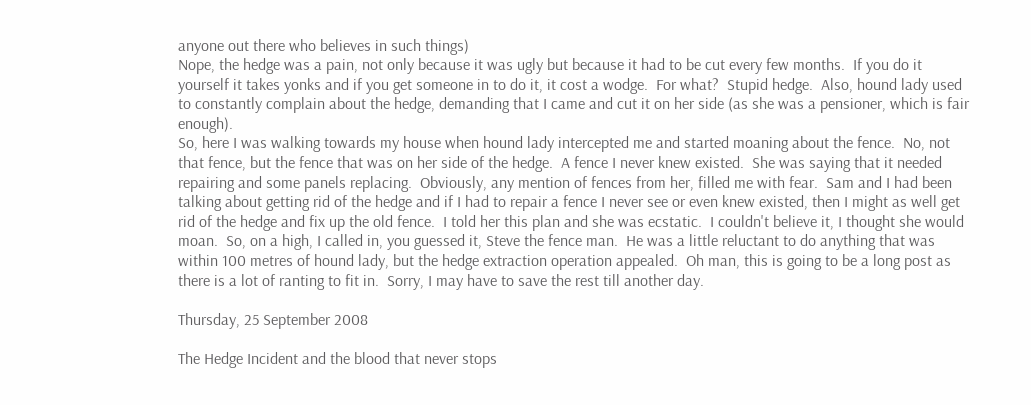anyone out there who believes in such things)
Nope, the hedge was a pain, not only because it was ugly but because it had to be cut every few months.  If you do it yourself it takes yonks and if you get someone in to do it, it cost a wodge.  For what?  Stupid hedge.  Also, hound lady used to constantly complain about the hedge, demanding that I came and cut it on her side (as she was a pensioner, which is fair enough).
So, here I was walking towards my house when hound lady intercepted me and started moaning about the fence.  No, not that fence, but the fence that was on her side of the hedge.  A fence I never knew existed.  She was saying that it needed repairing and some panels replacing.  Obviously, any mention of fences from her, filled me with fear.  Sam and I had been talking about getting rid of the hedge and if I had to repair a fence I never see or even knew existed, then I might as well get rid of the hedge and fix up the old fence.  I told her this plan and she was ecstatic.  I couldn't believe it, I thought she would moan.  So, on a high, I called in, you guessed it, Steve the fence man.  He was a little reluctant to do anything that was within 100 metres of hound lady, but the hedge extraction operation appealed.  Oh man, this is going to be a long post as there is a lot of ranting to fit in.  Sorry, I may have to save the rest till another day.

Thursday, 25 September 2008

The Hedge Incident and the blood that never stops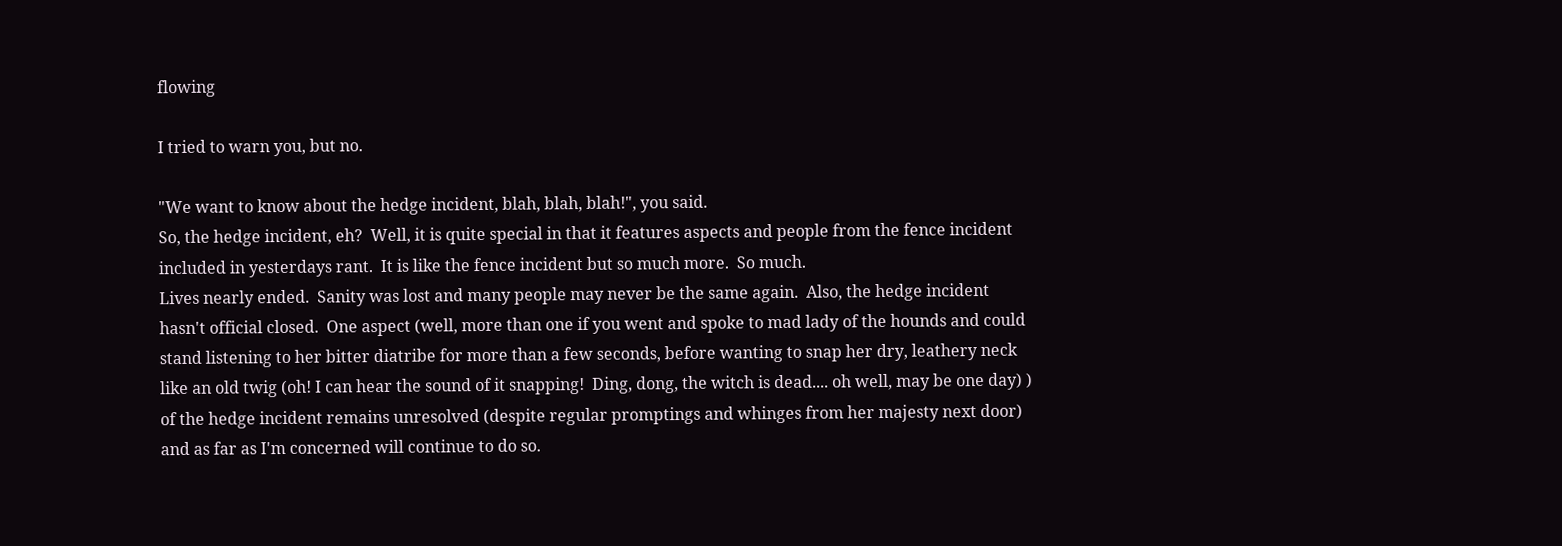flowing

I tried to warn you, but no.

"We want to know about the hedge incident, blah, blah, blah!", you said.
So, the hedge incident, eh?  Well, it is quite special in that it features aspects and people from the fence incident included in yesterdays rant.  It is like the fence incident but so much more.  So much.
Lives nearly ended.  Sanity was lost and many people may never be the same again.  Also, the hedge incident hasn't official closed.  One aspect (well, more than one if you went and spoke to mad lady of the hounds and could stand listening to her bitter diatribe for more than a few seconds, before wanting to snap her dry, leathery neck like an old twig (oh! I can hear the sound of it snapping!  Ding, dong, the witch is dead.... oh well, may be one day) ) of the hedge incident remains unresolved (despite regular promptings and whinges from her majesty next door) and as far as I'm concerned will continue to do so.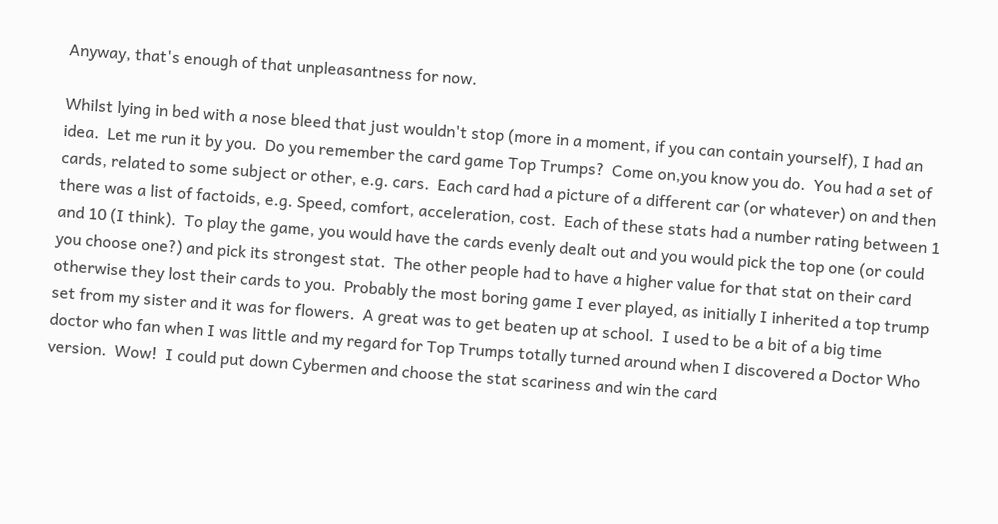Anyway, that's enough of that unpleasantness for now.

Whilst lying in bed with a nose bleed that just wouldn't stop (more in a moment, if you can contain yourself), I had an idea.  Let me run it by you.  Do you remember the card game Top Trumps?  Come on,you know you do.  You had a set of cards, related to some subject or other, e.g. cars.  Each card had a picture of a different car (or whatever) on and then there was a list of factoids, e.g. Speed, comfort, acceleration, cost.  Each of these stats had a number rating between 1 and 10 (I think).  To play the game, you would have the cards evenly dealt out and you would pick the top one (or could you choose one?) and pick its strongest stat.  The other people had to have a higher value for that stat on their card otherwise they lost their cards to you.  Probably the most boring game I ever played, as initially I inherited a top trump set from my sister and it was for flowers.  A great was to get beaten up at school.  I used to be a bit of a big time doctor who fan when I was little and my regard for Top Trumps totally turned around when I discovered a Doctor Who version.  Wow!  I could put down Cybermen and choose the stat scariness and win the card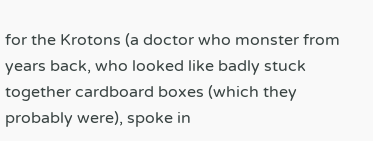for the Krotons (a doctor who monster from years back, who looked like badly stuck together cardboard boxes (which they probably were), spoke in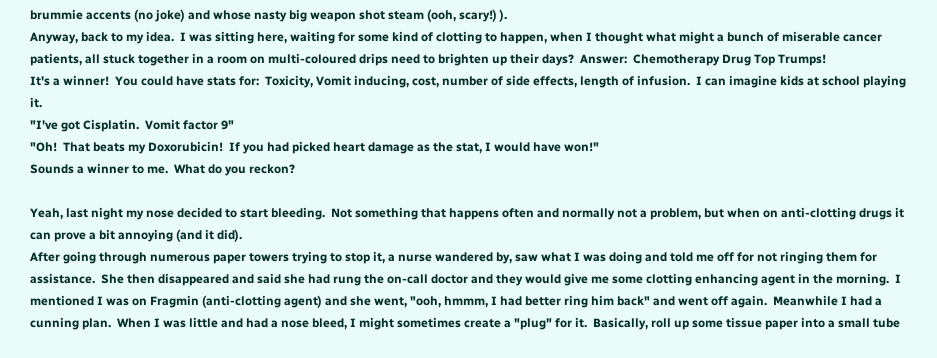brummie accents (no joke) and whose nasty big weapon shot steam (ooh, scary!) ).
Anyway, back to my idea.  I was sitting here, waiting for some kind of clotting to happen, when I thought what might a bunch of miserable cancer patients, all stuck together in a room on multi-coloured drips need to brighten up their days?  Answer:  Chemotherapy Drug Top Trumps!
It's a winner!  You could have stats for:  Toxicity, Vomit inducing, cost, number of side effects, length of infusion.  I can imagine kids at school playing it.
"I've got Cisplatin.  Vomit factor 9"
"Oh!  That beats my Doxorubicin!  If you had picked heart damage as the stat, I would have won!"
Sounds a winner to me.  What do you reckon?

Yeah, last night my nose decided to start bleeding.  Not something that happens often and normally not a problem, but when on anti-clotting drugs it can prove a bit annoying (and it did).
After going through numerous paper towers trying to stop it, a nurse wandered by, saw what I was doing and told me off for not ringing them for assistance.  She then disappeared and said she had rung the on-call doctor and they would give me some clotting enhancing agent in the morning.  I mentioned I was on Fragmin (anti-clotting agent) and she went, "ooh, hmmm, I had better ring him back" and went off again.  Meanwhile I had a cunning plan.  When I was little and had a nose bleed, I might sometimes create a "plug" for it.  Basically, roll up some tissue paper into a small tube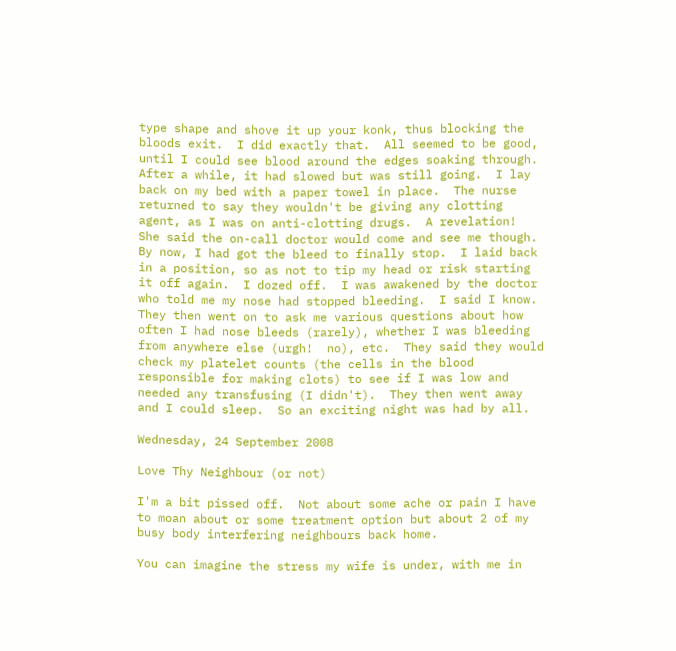type shape and shove it up your konk, thus blocking the bloods exit.  I did exactly that.  All seemed to be good, until I could see blood around the edges soaking through.  After a while, it had slowed but was still going.  I lay back on my bed with a paper towel in place.  The nurse returned to say they wouldn't be giving any clotting agent, as I was on anti-clotting drugs.  A revelation!  She said the on-call doctor would come and see me though.  By now, I had got the bleed to finally stop.  I laid back in a position, so as not to tip my head or risk starting it off again.  I dozed off.  I was awakened by the doctor who told me my nose had stopped bleeding.  I said I know.  They then went on to ask me various questions about how often I had nose bleeds (rarely), whether I was bleeding from anywhere else (urgh!  no), etc.  They said they would check my platelet counts (the cells in the blood responsible for making clots) to see if I was low and needed any transfusing (I didn't).  They then went away and I could sleep.  So an exciting night was had by all.

Wednesday, 24 September 2008

Love Thy Neighbour (or not)

I'm a bit pissed off.  Not about some ache or pain I have to moan about or some treatment option but about 2 of my busy body interfering neighbours back home.

You can imagine the stress my wife is under, with me in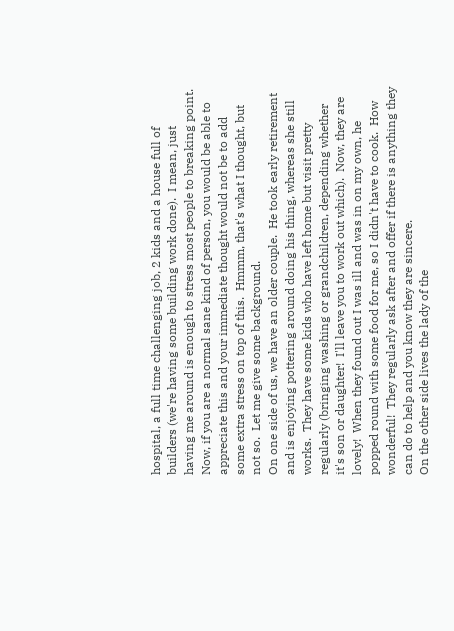hospital, a full time challenging job, 2 kids and a house full of builders (we're having some building work done).  I mean, just having me around is enough to stress most people to breaking point.  Now, if you are a normal sane kind of person, you would be able to appreciate this and your immediate thought would not be to add some extra stress on top of this.  Hmmm, that's what I thought, but not so.  Let me give some background.
On one side of us, we have an older couple.  He took early retirement and is enjoying pottering around doing his thing, whereas she still works.  They have some kids who have left home but visit pretty regularly (bringing washing or grandchildren, depending whether it's son or daughter!  I'll leave you to work out which).  Now, they are lovely!  When they found out I was ill and was in on my own, he popped round with some food for me, so I didn't have to cook.  How wonderful!  They regularly ask after and offer if there is anything they can do to help and you know they are sincere.
On the other side lives the lady of the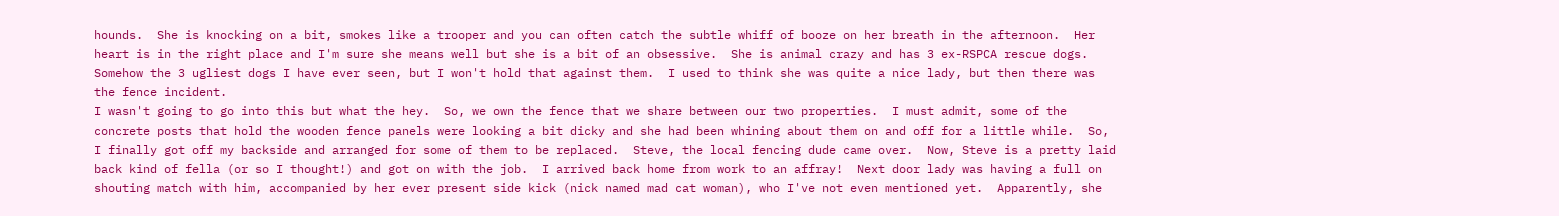hounds.  She is knocking on a bit, smokes like a trooper and you can often catch the subtle whiff of booze on her breath in the afternoon.  Her heart is in the right place and I'm sure she means well but she is a bit of an obsessive.  She is animal crazy and has 3 ex-RSPCA rescue dogs.  Somehow the 3 ugliest dogs I have ever seen, but I won't hold that against them.  I used to think she was quite a nice lady, but then there was the fence incident.
I wasn't going to go into this but what the hey.  So, we own the fence that we share between our two properties.  I must admit, some of the concrete posts that hold the wooden fence panels were looking a bit dicky and she had been whining about them on and off for a little while.  So, I finally got off my backside and arranged for some of them to be replaced.  Steve, the local fencing dude came over.  Now, Steve is a pretty laid back kind of fella (or so I thought!) and got on with the job.  I arrived back home from work to an affray!  Next door lady was having a full on shouting match with him, accompanied by her ever present side kick (nick named mad cat woman), who I've not even mentioned yet.  Apparently, she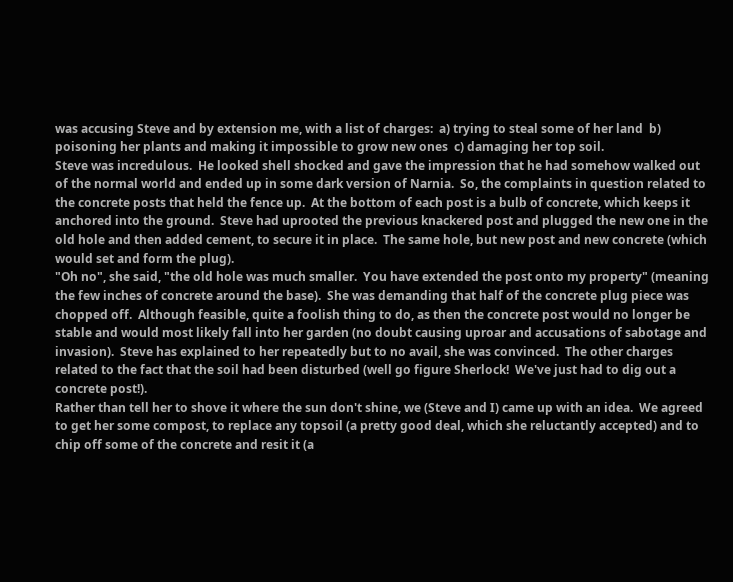was accusing Steve and by extension me, with a list of charges:  a) trying to steal some of her land  b) poisoning her plants and making it impossible to grow new ones  c) damaging her top soil.
Steve was incredulous.  He looked shell shocked and gave the impression that he had somehow walked out of the normal world and ended up in some dark version of Narnia.  So, the complaints in question related to the concrete posts that held the fence up.  At the bottom of each post is a bulb of concrete, which keeps it anchored into the ground.  Steve had uprooted the previous knackered post and plugged the new one in the old hole and then added cement, to secure it in place.  The same hole, but new post and new concrete (which would set and form the plug).
"Oh no", she said, "the old hole was much smaller.  You have extended the post onto my property" (meaning the few inches of concrete around the base).  She was demanding that half of the concrete plug piece was chopped off.  Although feasible, quite a foolish thing to do, as then the concrete post would no longer be stable and would most likely fall into her garden (no doubt causing uproar and accusations of sabotage and invasion).  Steve has explained to her repeatedly but to no avail, she was convinced.  The other charges related to the fact that the soil had been disturbed (well go figure Sherlock!  We've just had to dig out a concrete post!).
Rather than tell her to shove it where the sun don't shine, we (Steve and I) came up with an idea.  We agreed to get her some compost, to replace any topsoil (a pretty good deal, which she reluctantly accepted) and to chip off some of the concrete and resit it (a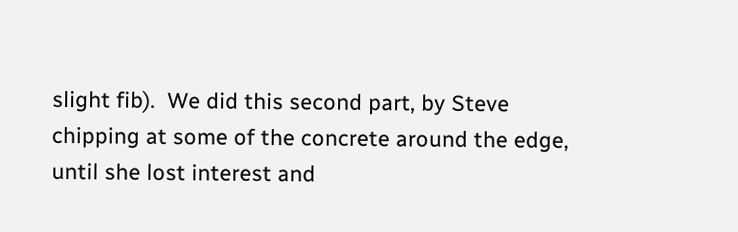slight fib).  We did this second part, by Steve chipping at some of the concrete around the edge, until she lost interest and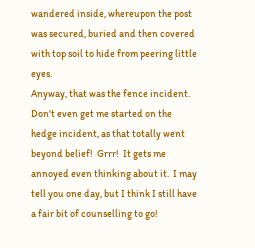wandered inside, whereupon the post was secured, buried and then covered with top soil to hide from peering little eyes.
Anyway, that was the fence incident.  Don't even get me started on the hedge incident, as that totally went beyond belief!  Grrr!  It gets me annoyed even thinking about it.  I may tell you one day, but I think I still have a fair bit of counselling to go!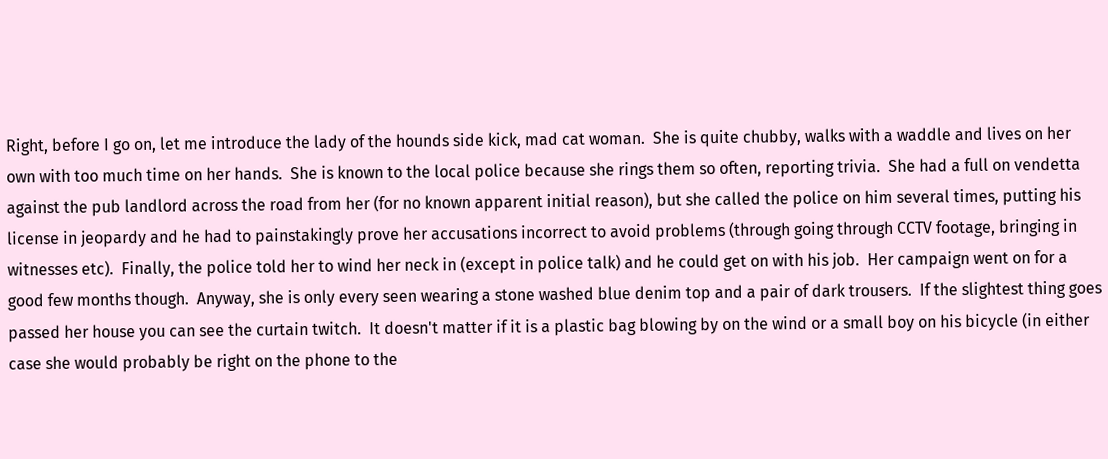Right, before I go on, let me introduce the lady of the hounds side kick, mad cat woman.  She is quite chubby, walks with a waddle and lives on her own with too much time on her hands.  She is known to the local police because she rings them so often, reporting trivia.  She had a full on vendetta against the pub landlord across the road from her (for no known apparent initial reason), but she called the police on him several times, putting his license in jeopardy and he had to painstakingly prove her accusations incorrect to avoid problems (through going through CCTV footage, bringing in witnesses etc).  Finally, the police told her to wind her neck in (except in police talk) and he could get on with his job.  Her campaign went on for a good few months though.  Anyway, she is only every seen wearing a stone washed blue denim top and a pair of dark trousers.  If the slightest thing goes passed her house you can see the curtain twitch.  It doesn't matter if it is a plastic bag blowing by on the wind or a small boy on his bicycle (in either case she would probably be right on the phone to the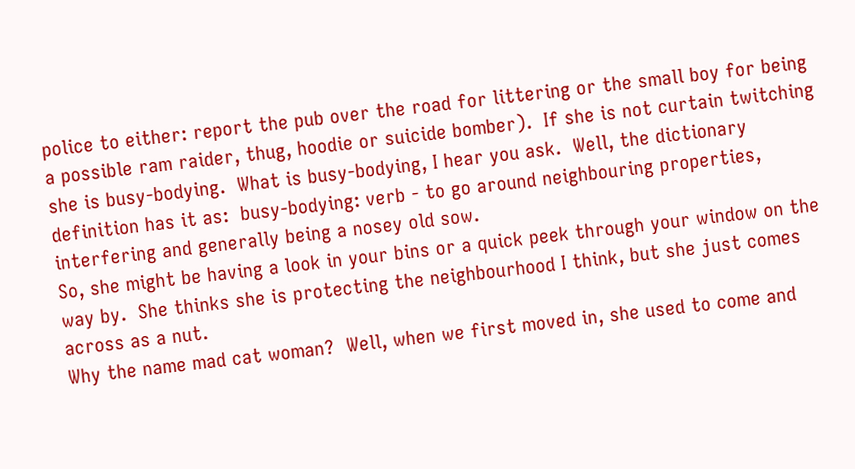police to either: report the pub over the road for littering or the small boy for being a possible ram raider, thug, hoodie or suicide bomber).  If she is not curtain twitching she is busy-bodying.  What is busy-bodying, I hear you ask.  Well, the dictionary definition has it as:  busy-bodying: verb - to go around neighbouring properties, interfering and generally being a nosey old sow.
So, she might be having a look in your bins or a quick peek through your window on the way by.  She thinks she is protecting the neighbourhood I think, but she just comes across as a nut.
Why the name mad cat woman?  Well, when we first moved in, she used to come and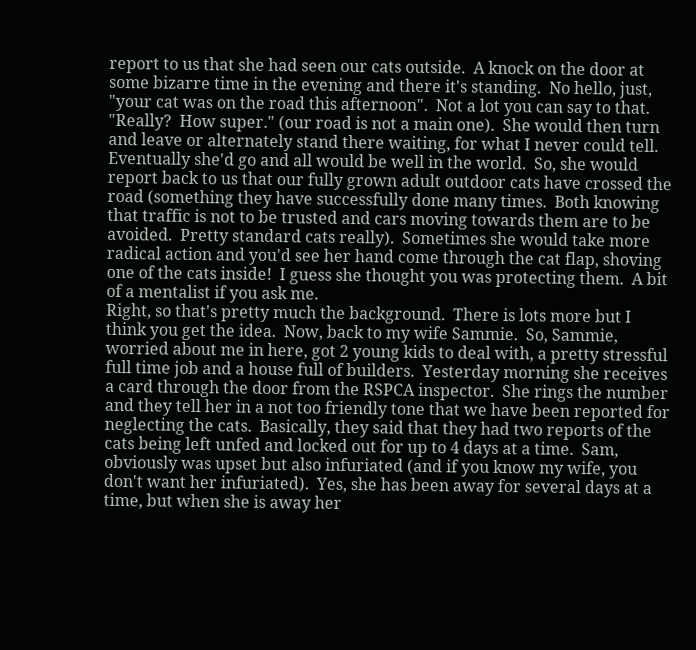report to us that she had seen our cats outside.  A knock on the door at some bizarre time in the evening and there it's standing.  No hello, just, "your cat was on the road this afternoon".  Not a lot you can say to that.  "Really?  How super." (our road is not a main one).  She would then turn and leave or alternately stand there waiting, for what I never could tell.  Eventually she'd go and all would be well in the world.  So, she would report back to us that our fully grown adult outdoor cats have crossed the road (something they have successfully done many times.  Both knowing that traffic is not to be trusted and cars moving towards them are to be avoided.  Pretty standard cats really).  Sometimes she would take more radical action and you'd see her hand come through the cat flap, shoving one of the cats inside!  I guess she thought you was protecting them.  A bit of a mentalist if you ask me.
Right, so that's pretty much the background.  There is lots more but I think you get the idea.  Now, back to my wife Sammie.  So, Sammie, worried about me in here, got 2 young kids to deal with, a pretty stressful full time job and a house full of builders.  Yesterday morning she receives a card through the door from the RSPCA inspector.  She rings the number and they tell her in a not too friendly tone that we have been reported for neglecting the cats.  Basically, they said that they had two reports of the cats being left unfed and locked out for up to 4 days at a time.  Sam, obviously was upset but also infuriated (and if you know my wife, you don't want her infuriated).  Yes, she has been away for several days at a time, but when she is away her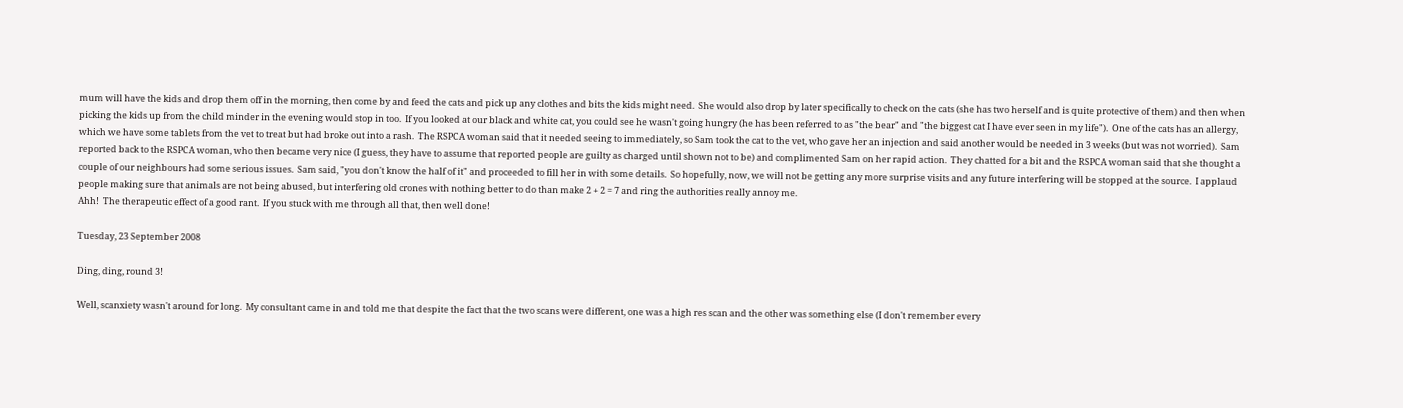mum will have the kids and drop them off in the morning, then come by and feed the cats and pick up any clothes and bits the kids might need.  She would also drop by later specifically to check on the cats (she has two herself and is quite protective of them) and then when picking the kids up from the child minder in the evening would stop in too.  If you looked at our black and white cat, you could see he wasn't going hungry (he has been referred to as "the bear" and "the biggest cat I have ever seen in my life").  One of the cats has an allergy, which we have some tablets from the vet to treat but had broke out into a rash.  The RSPCA woman said that it needed seeing to immediately, so Sam took the cat to the vet, who gave her an injection and said another would be needed in 3 weeks (but was not worried).  Sam reported back to the RSPCA woman, who then became very nice (I guess, they have to assume that reported people are guilty as charged until shown not to be) and complimented Sam on her rapid action.  They chatted for a bit and the RSPCA woman said that she thought a couple of our neighbours had some serious issues.  Sam said, "you don't know the half of it" and proceeded to fill her in with some details.  So hopefully, now, we will not be getting any more surprise visits and any future interfering will be stopped at the source.  I applaud people making sure that animals are not being abused, but interfering old crones with nothing better to do than make 2 + 2 = 7 and ring the authorities really annoy me.
Ahh!  The therapeutic effect of a good rant.  If you stuck with me through all that, then well done!

Tuesday, 23 September 2008

Ding, ding, round 3!

Well, scanxiety wasn't around for long.  My consultant came in and told me that despite the fact that the two scans were different, one was a high res scan and the other was something else (I don't remember every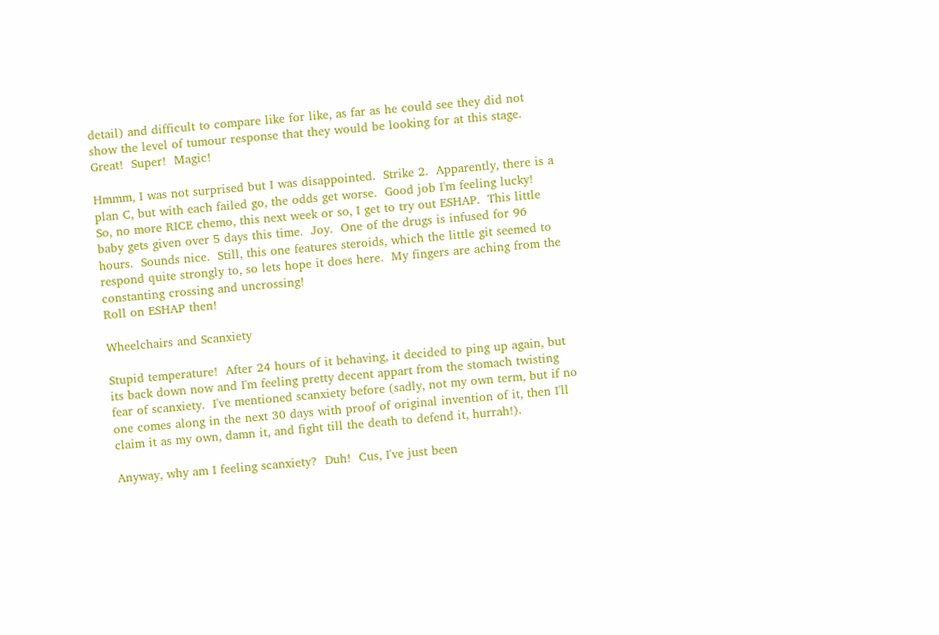detail) and difficult to compare like for like, as far as he could see they did not show the level of tumour response that they would be looking for at this stage.  Great!  Super!  Magic!

Hmmm, I was not surprised but I was disappointed.  Strike 2.  Apparently, there is a plan C, but with each failed go, the odds get worse.  Good job I'm feeling lucky!
So, no more RICE chemo, this next week or so, I get to try out ESHAP.  This little baby gets given over 5 days this time.  Joy.  One of the drugs is infused for 96 hours.  Sounds nice.  Still, this one features steroids, which the little git seemed to respond quite strongly to, so lets hope it does here.  My fingers are aching from the constanting crossing and uncrossing!
Roll on ESHAP then!

Wheelchairs and Scanxiety

Stupid temperature!  After 24 hours of it behaving, it decided to ping up again, but its back down now and I'm feeling pretty decent appart from the stomach twisting fear of scanxiety.  I've mentioned scanxiety before (sadly, not my own term, but if no one comes along in the next 30 days with proof of original invention of it, then I'll claim it as my own, damn it, and fight till the death to defend it, hurrah!).

Anyway, why am I feeling scanxiety?  Duh!  Cus, I've just been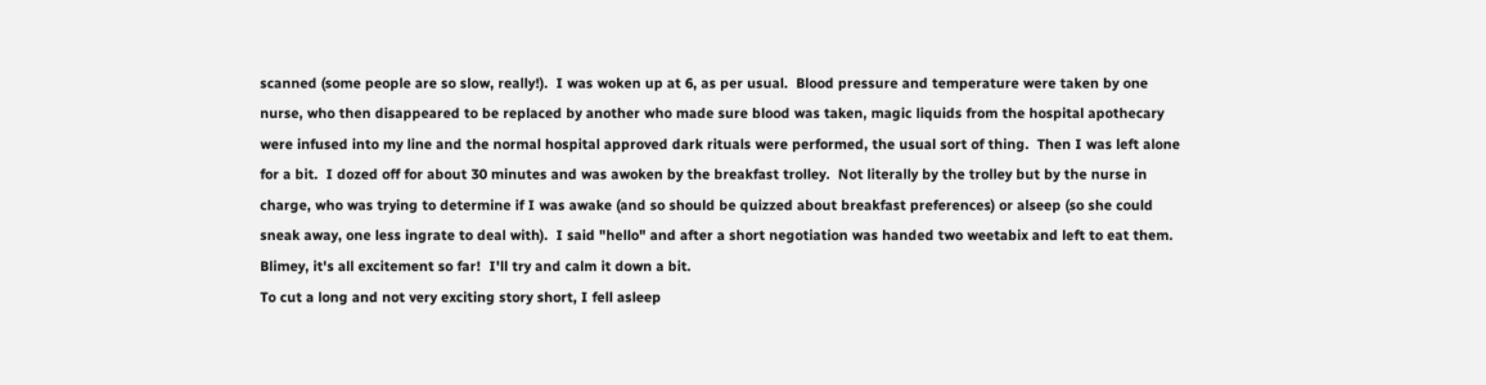scanned (some people are so slow, really!).  I was woken up at 6, as per usual.  Blood pressure and temperature were taken by one nurse, who then disappeared to be replaced by another who made sure blood was taken, magic liquids from the hospital apothecary were infused into my line and the normal hospital approved dark rituals were performed, the usual sort of thing.  Then I was left alone for a bit.  I dozed off for about 30 minutes and was awoken by the breakfast trolley.  Not literally by the trolley but by the nurse in charge, who was trying to determine if I was awake (and so should be quizzed about breakfast preferences) or alseep (so she could sneak away, one less ingrate to deal with).  I said "hello" and after a short negotiation was handed two weetabix and left to eat them.  Blimey, it's all excitement so far!  I'll try and calm it down a bit.
To cut a long and not very exciting story short, I fell asleep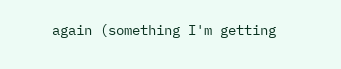again (something I'm getting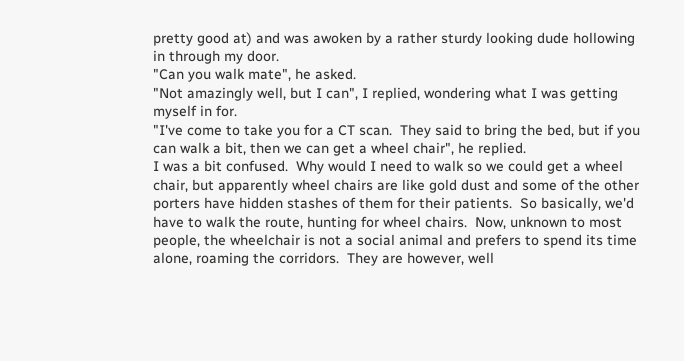pretty good at) and was awoken by a rather sturdy looking dude hollowing in through my door.
"Can you walk mate", he asked.
"Not amazingly well, but I can", I replied, wondering what I was getting myself in for.
"I've come to take you for a CT scan.  They said to bring the bed, but if you can walk a bit, then we can get a wheel chair", he replied.
I was a bit confused.  Why would I need to walk so we could get a wheel chair, but apparently wheel chairs are like gold dust and some of the other porters have hidden stashes of them for their patients.  So basically, we'd have to walk the route, hunting for wheel chairs.  Now, unknown to most people, the wheelchair is not a social animal and prefers to spend its time alone, roaming the corridors.  They are however, well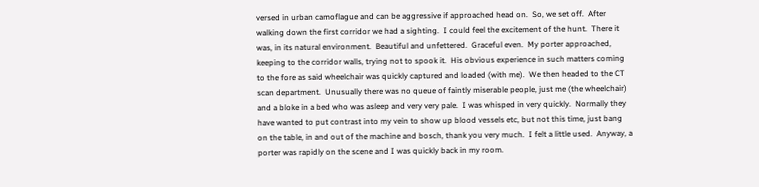versed in urban camoflague and can be aggressive if approached head on.  So, we set off.  After walking down the first corridor we had a sighting.  I could feel the excitement of the hunt.  There it was, in its natural environment.  Beautiful and unfettered.  Graceful even.  My porter approached, keeping to the corridor walls, trying not to spook it.  His obvious experience in such matters coming to the fore as said wheelchair was quickly captured and loaded (with me).  We then headed to the CT scan department.  Unusually there was no queue of faintly miserable people, just me (the wheelchair) and a bloke in a bed who was asleep and very very pale.  I was whisped in very quickly.  Normally they have wanted to put contrast into my vein to show up blood vessels etc, but not this time, just bang on the table, in and out of the machine and bosch, thank you very much.  I felt a little used.  Anyway, a porter was rapidly on the scene and I was quickly back in my room.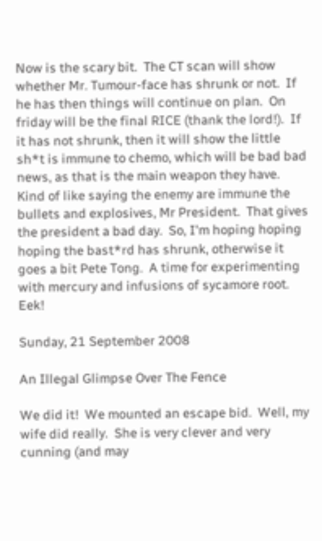Now is the scary bit.  The CT scan will show whether Mr. Tumour-face has shrunk or not.  If he has then things will continue on plan.  On friday will be the final RICE (thank the lord!).  If it has not shrunk, then it will show the little sh*t is immune to chemo, which will be bad bad news, as that is the main weapon they have.  Kind of like saying the enemy are immune the bullets and explosives, Mr President.  That gives the president a bad day.  So, I'm hoping hoping hoping the bast*rd has shrunk, otherwise it goes a bit Pete Tong.  A time for experimenting with mercury and infusions of sycamore root.  Eek!

Sunday, 21 September 2008

An Illegal Glimpse Over The Fence

We did it!  We mounted an escape bid.  Well, my wife did really.  She is very clever and very cunning (and may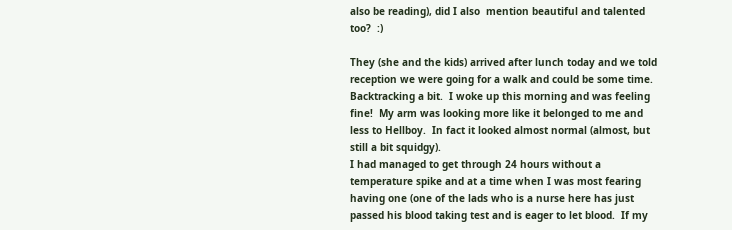also be reading), did I also  mention beautiful and talented too?  :)

They (she and the kids) arrived after lunch today and we told reception we were going for a walk and could be some time.
Backtracking a bit.  I woke up this morning and was feeling fine!  My arm was looking more like it belonged to me and less to Hellboy.  In fact it looked almost normal (almost, but still a bit squidgy).
I had managed to get through 24 hours without a temperature spike and at a time when I was most fearing having one (one of the lads who is a nurse here has just passed his blood taking test and is eager to let blood.  If my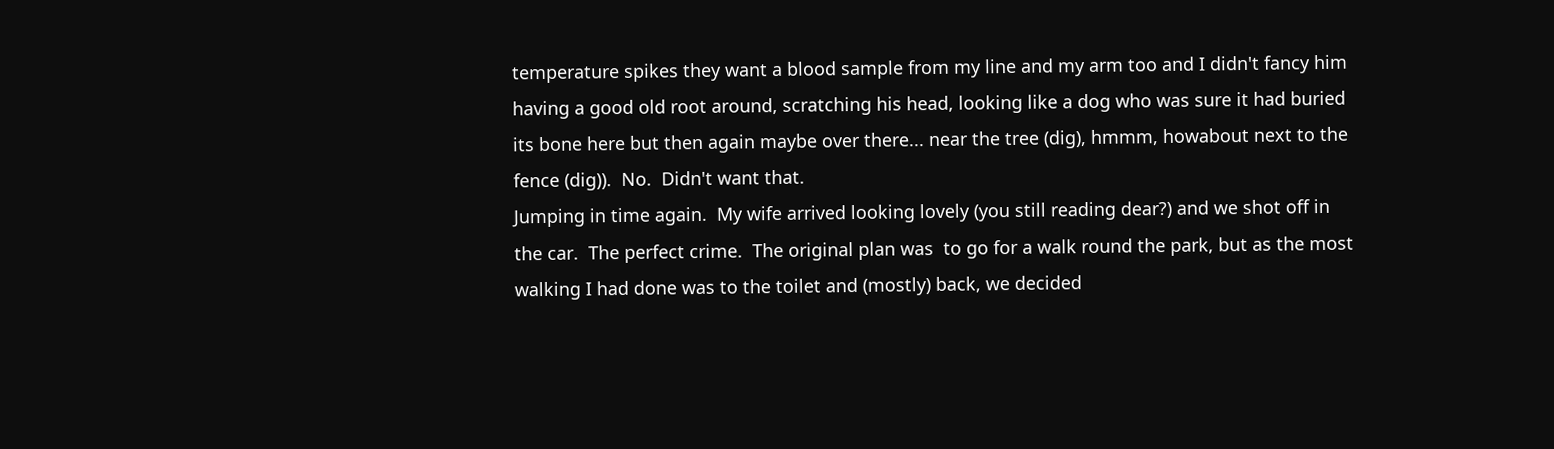temperature spikes they want a blood sample from my line and my arm too and I didn't fancy him having a good old root around, scratching his head, looking like a dog who was sure it had buried its bone here but then again maybe over there... near the tree (dig), hmmm, howabout next to the fence (dig)).  No.  Didn't want that.
Jumping in time again.  My wife arrived looking lovely (you still reading dear?) and we shot off in the car.  The perfect crime.  The original plan was  to go for a walk round the park, but as the most walking I had done was to the toilet and (mostly) back, we decided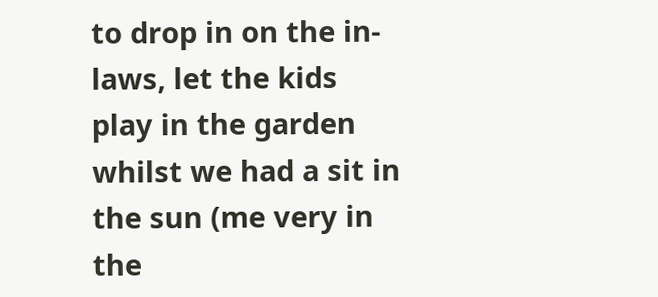to drop in on the in-laws, let the kids play in the garden whilst we had a sit in the sun (me very in the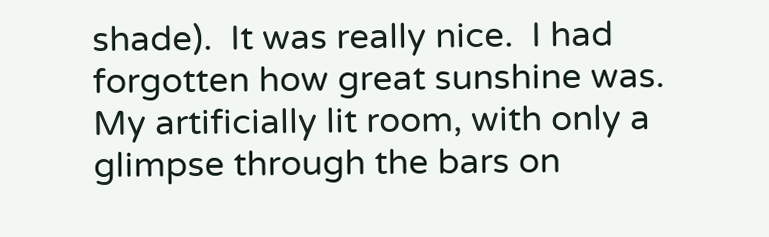shade).  It was really nice.  I had forgotten how great sunshine was.  My artificially lit room, with only a glimpse through the bars on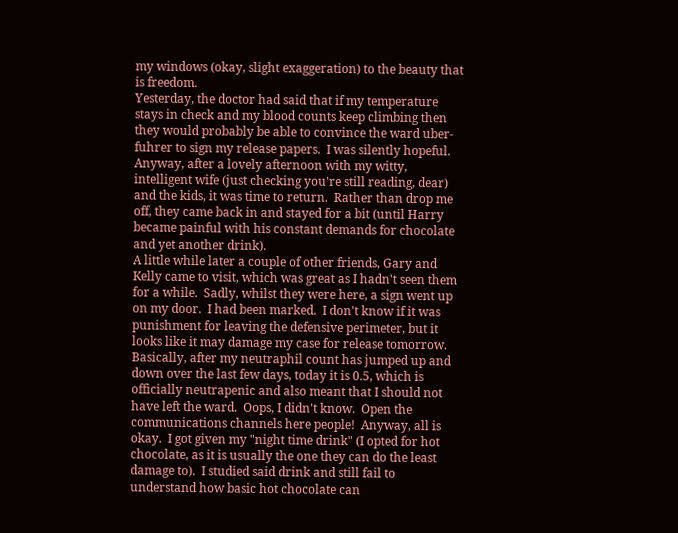my windows (okay, slight exaggeration) to the beauty that is freedom.
Yesterday, the doctor had said that if my temperature stays in check and my blood counts keep climbing then they would probably be able to convince the ward uber-fuhrer to sign my release papers.  I was silently hopeful.
Anyway, after a lovely afternoon with my witty, intelligent wife (just checking you're still reading, dear) and the kids, it was time to return.  Rather than drop me off, they came back in and stayed for a bit (until Harry became painful with his constant demands for chocolate and yet another drink).
A little while later a couple of other friends, Gary and Kelly came to visit, which was great as I hadn't seen them for a while.  Sadly, whilst they were here, a sign went up on my door.  I had been marked.  I don't know if it was punishment for leaving the defensive perimeter, but it looks like it may damage my case for release tomorrow.  Basically, after my neutraphil count has jumped up and down over the last few days, today it is 0.5, which is officially neutrapenic and also meant that I should not have left the ward.  Oops, I didn't know.  Open the communications channels here people!  Anyway, all is okay.  I got given my "night time drink" (I opted for hot chocolate, as it is usually the one they can do the least damage to).  I studied said drink and still fail to understand how basic hot chocolate can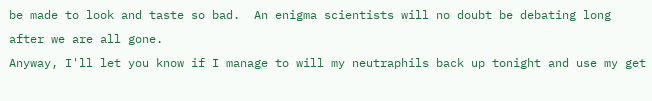be made to look and taste so bad.  An enigma scientists will no doubt be debating long after we are all gone.
Anyway, I'll let you know if I manage to will my neutraphils back up tonight and use my get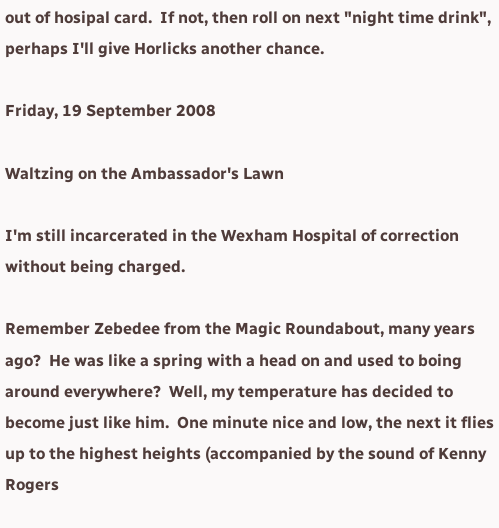out of hosipal card.  If not, then roll on next "night time drink", perhaps I'll give Horlicks another chance.

Friday, 19 September 2008

Waltzing on the Ambassador's Lawn

I'm still incarcerated in the Wexham Hospital of correction without being charged.

Remember Zebedee from the Magic Roundabout, many years ago?  He was like a spring with a head on and used to boing around everywhere?  Well, my temperature has decided to become just like him.  One minute nice and low, the next it flies up to the highest heights (accompanied by the sound of Kenny Rogers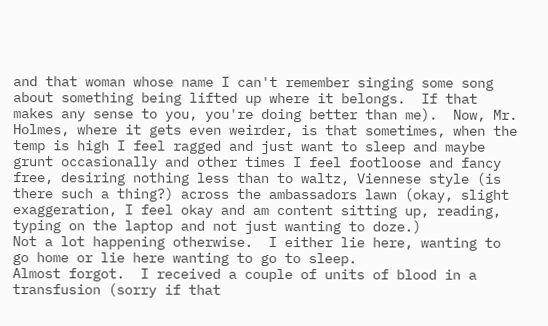and that woman whose name I can't remember singing some song about something being lifted up where it belongs.  If that makes any sense to you, you're doing better than me).  Now, Mr. Holmes, where it gets even weirder, is that sometimes, when the temp is high I feel ragged and just want to sleep and maybe grunt occasionally and other times I feel footloose and fancy free, desiring nothing less than to waltz, Viennese style (is there such a thing?) across the ambassadors lawn (okay, slight exaggeration, I feel okay and am content sitting up, reading, typing on the laptop and not just wanting to doze.)
Not a lot happening otherwise.  I either lie here, wanting to go home or lie here wanting to go to sleep.
Almost forgot.  I received a couple of units of blood in a transfusion (sorry if that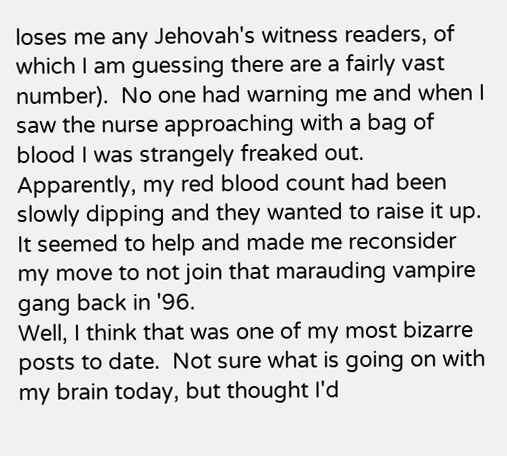loses me any Jehovah's witness readers, of which I am guessing there are a fairly vast number).  No one had warning me and when I saw the nurse approaching with a bag of blood I was strangely freaked out.  Apparently, my red blood count had been slowly dipping and they wanted to raise it up.  It seemed to help and made me reconsider my move to not join that marauding vampire gang back in '96.
Well, I think that was one of my most bizarre posts to date.  Not sure what is going on with my brain today, but thought I'd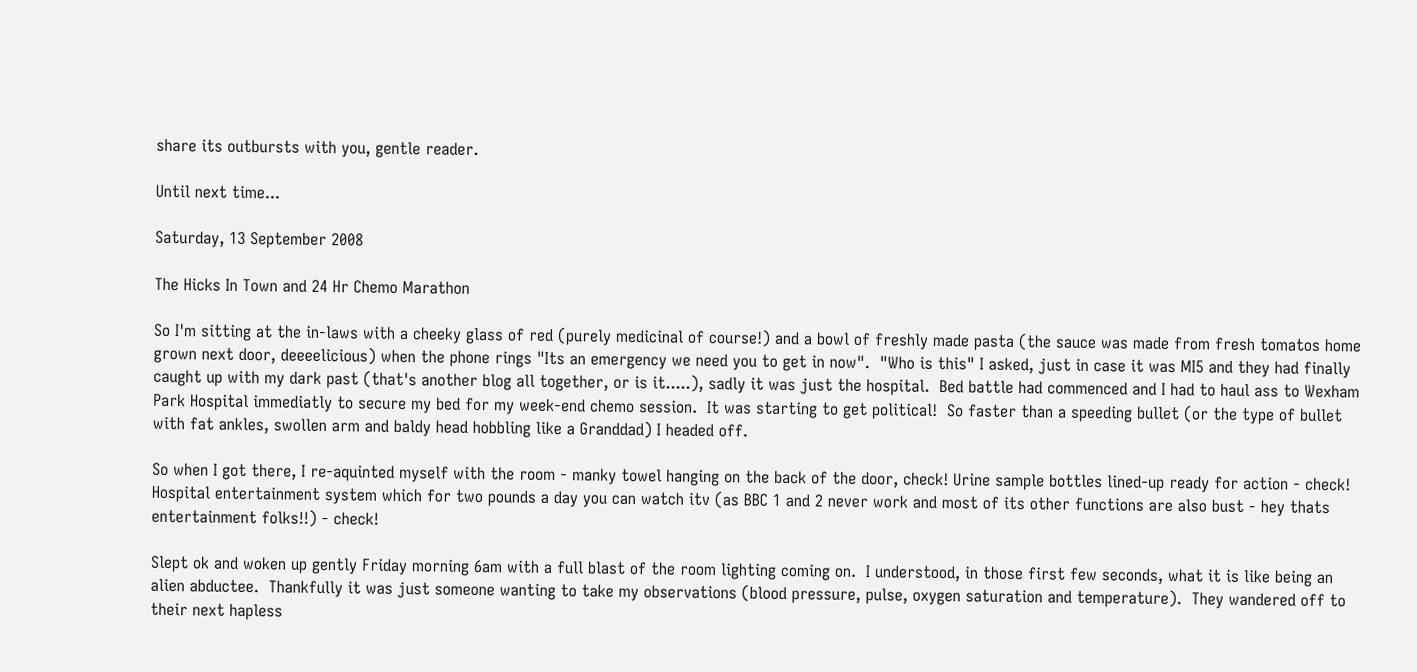share its outbursts with you, gentle reader.

Until next time...

Saturday, 13 September 2008

The Hicks In Town and 24 Hr Chemo Marathon

So I'm sitting at the in-laws with a cheeky glass of red (purely medicinal of course!) and a bowl of freshly made pasta (the sauce was made from fresh tomatos home grown next door, deeeelicious) when the phone rings "Its an emergency we need you to get in now".  "Who is this" I asked, just in case it was MI5 and they had finally caught up with my dark past (that's another blog all together, or is it.....), sadly it was just the hospital.  Bed battle had commenced and I had to haul ass to Wexham Park Hospital immediatly to secure my bed for my week-end chemo session.  It was starting to get political!  So faster than a speeding bullet (or the type of bullet with fat ankles, swollen arm and baldy head hobbling like a Granddad) I headed off.

So when I got there, I re-aquinted myself with the room - manky towel hanging on the back of the door, check! Urine sample bottles lined-up ready for action - check!  Hospital entertainment system which for two pounds a day you can watch itv (as BBC 1 and 2 never work and most of its other functions are also bust - hey thats entertainment folks!!) - check!

Slept ok and woken up gently Friday morning 6am with a full blast of the room lighting coming on.  I understood, in those first few seconds, what it is like being an alien abductee.  Thankfully it was just someone wanting to take my observations (blood pressure, pulse, oxygen saturation and temperature).  They wandered off to their next hapless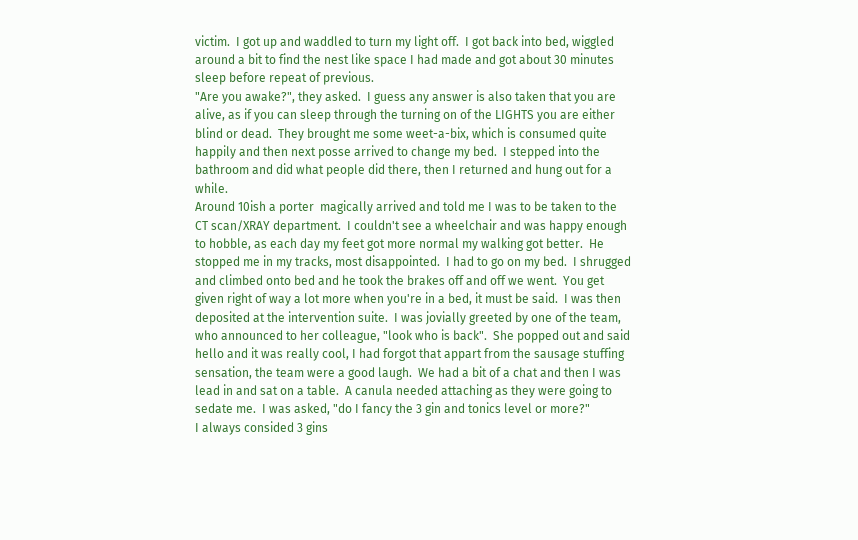victim.  I got up and waddled to turn my light off.  I got back into bed, wiggled around a bit to find the nest like space I had made and got about 30 minutes sleep before repeat of previous.
"Are you awake?", they asked.  I guess any answer is also taken that you are alive, as if you can sleep through the turning on of the LIGHTS you are either blind or dead.  They brought me some weet-a-bix, which is consumed quite happily and then next posse arrived to change my bed.  I stepped into the bathroom and did what people did there, then I returned and hung out for a while.
Around 10ish a porter  magically arrived and told me I was to be taken to the CT scan/XRAY department.  I couldn't see a wheelchair and was happy enough to hobble, as each day my feet got more normal my walking got better.  He stopped me in my tracks, most disappointed.  I had to go on my bed.  I shrugged and climbed onto bed and he took the brakes off and off we went.  You get given right of way a lot more when you're in a bed, it must be said.  I was then deposited at the intervention suite.  I was jovially greeted by one of the team, who announced to her colleague, "look who is back".  She popped out and said hello and it was really cool, I had forgot that appart from the sausage stuffing sensation, the team were a good laugh.  We had a bit of a chat and then I was lead in and sat on a table.  A canula needed attaching as they were going to sedate me.  I was asked, "do I fancy the 3 gin and tonics level or more?"
I always consided 3 gins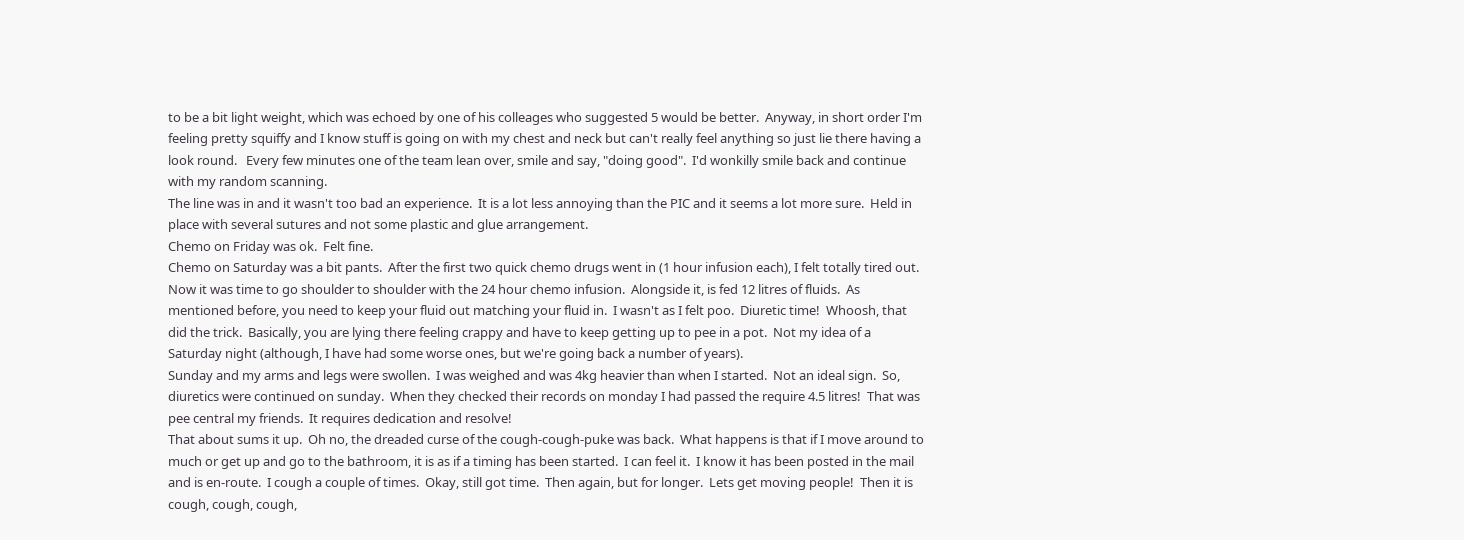to be a bit light weight, which was echoed by one of his colleages who suggested 5 would be better.  Anyway, in short order I'm feeling pretty squiffy and I know stuff is going on with my chest and neck but can't really feel anything so just lie there having a look round.   Every few minutes one of the team lean over, smile and say, "doing good".  I'd wonkilly smile back and continue with my random scanning.
The line was in and it wasn't too bad an experience.  It is a lot less annoying than the PIC and it seems a lot more sure.  Held in place with several sutures and not some plastic and glue arrangement.
Chemo on Friday was ok.  Felt fine.
Chemo on Saturday was a bit pants.  After the first two quick chemo drugs went in (1 hour infusion each), I felt totally tired out.  Now it was time to go shoulder to shoulder with the 24 hour chemo infusion.  Alongside it, is fed 12 litres of fluids.  As mentioned before, you need to keep your fluid out matching your fluid in.  I wasn't as I felt poo.  Diuretic time!  Whoosh, that did the trick.  Basically, you are lying there feeling crappy and have to keep getting up to pee in a pot.  Not my idea of a Saturday night (although, I have had some worse ones, but we're going back a number of years).
Sunday and my arms and legs were swollen.  I was weighed and was 4kg heavier than when I started.  Not an ideal sign.  So, diuretics were continued on sunday.  When they checked their records on monday I had passed the require 4.5 litres!  That was pee central my friends.  It requires dedication and resolve!
That about sums it up.  Oh no, the dreaded curse of the cough-cough-puke was back.  What happens is that if I move around to much or get up and go to the bathroom, it is as if a timing has been started.  I can feel it.  I know it has been posted in the mail and is en-route.  I cough a couple of times.  Okay, still got time.  Then again, but for longer.  Lets get moving people!  Then it is cough, cough, cough,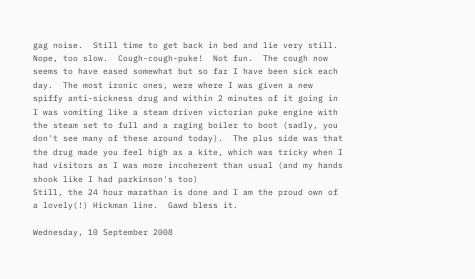gag noise.  Still time to get back in bed and lie very still.  Nope, too slow.  Cough-cough-puke!  Not fun.  The cough now seems to have eased somewhat but so far I have been sick each day.  The most ironic ones, were where I was given a new spiffy anti-sickness drug and within 2 minutes of it going in I was vomiting like a steam driven victorian puke engine with the steam set to full and a raging boiler to boot (sadly, you don't see many of these around today).  The plus side was that the drug made you feel high as a kite, which was tricky when I had visitors as I was more incoherent than usual (and my hands shook like I had parkinson's too)
Still, the 24 hour marathan is done and I am the proud own of a lovely(!) Hickman line.  Gawd bless it.

Wednesday, 10 September 2008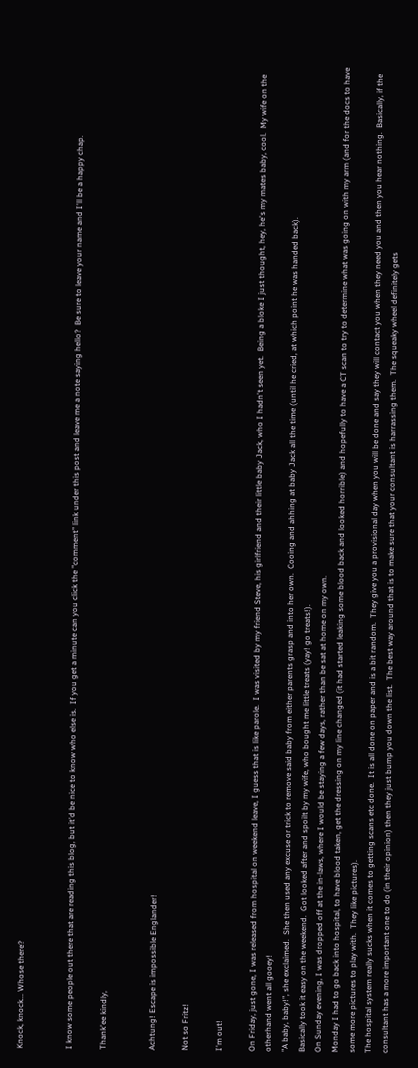Knock, knock... Whose there?


I know some people out there that are reading this blog, but it'd be nice to know who else is.  If you get a minute can you click the "comment" link under this post and leave me a note saying hello?  Be sure to leave your name and I'll be a happy chap.

Thank'ee kindly,


Achtung! Escape is impossible Englander!

Not so Fritz!

I'm out!

On Friday, just gone, I was released from hospital on weekend leave, I guess that is like parole.  I was visited by my friend Steve, his girlfriend and their little baby Jack, who I hadn't seen yet.  Being a bloke I just thought, hey, he's my mates baby, cool.  My wife on the otherhand went all gooey!
"A baby, baby!", she exclaimed.  She then used any excuse or trick to remove said baby from either parents grasp and into her own.  Cooing and ahhing at baby Jack all the time (until he cried, at which point he was handed back).
Basically took it easy on the weekend.  Got looked after and spoilt by my wife, who bought me little treats (yay! go treats!).
On Sunday evening, I was dropped off at the in-laws, where I would be staying a few days, rather than be sat at home on my own.
Monday I had to go back into hospital, to have blood taken, get the dressing on my line changed (it had started leaking some blood back and looked horrible) and hopefully to have a CT scan to try to determine what was going on with my arm (and for the docs to have some more pictures to play with.  They like pictures).
The hospital system really sucks when it comes to getting scans etc done.  It is all done on paper and is a bit random.  They give you a provisional day when you will be done and say they will contact you when they need you and then you hear nothing.  Basically, if the consultant has a more important one to do (in their opinion) then they just bump you down the list.  The best way around that is to make sure that your consultant is harrassing them.  The squeaky wheel definitely gets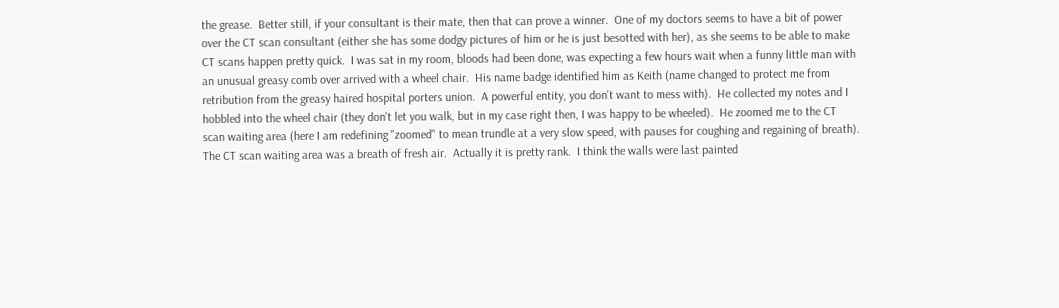the grease.  Better still, if your consultant is their mate, then that can prove a winner.  One of my doctors seems to have a bit of power over the CT scan consultant (either she has some dodgy pictures of him or he is just besotted with her), as she seems to be able to make CT scans happen pretty quick.  I was sat in my room, bloods had been done, was expecting a few hours wait when a funny little man with an unusual greasy comb over arrived with a wheel chair.  His name badge identified him as Keith (name changed to protect me from retribution from the greasy haired hospital porters union.  A powerful entity, you don't want to mess with).  He collected my notes and I hobbled into the wheel chair (they don't let you walk, but in my case right then, I was happy to be wheeled).  He zoomed me to the CT scan waiting area (here I am redefining "zoomed" to mean trundle at a very slow speed, with pauses for coughing and regaining of breath).
The CT scan waiting area was a breath of fresh air.  Actually it is pretty rank.  I think the walls were last painted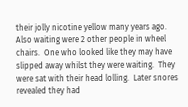their jolly nicotine yellow many years ago.  Also waiting were 2 other people in wheel chairs.  One who looked like they may have slipped away whilst they were waiting.  They were sat with their head lolling.  Later snores revealed they had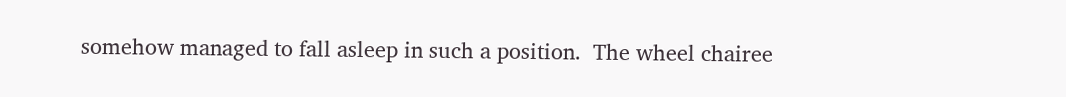somehow managed to fall asleep in such a position.  The wheel chairee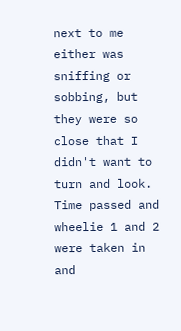next to me either was sniffing or sobbing, but they were so close that I didn't want to turn and look.
Time passed and wheelie 1 and 2 were taken in and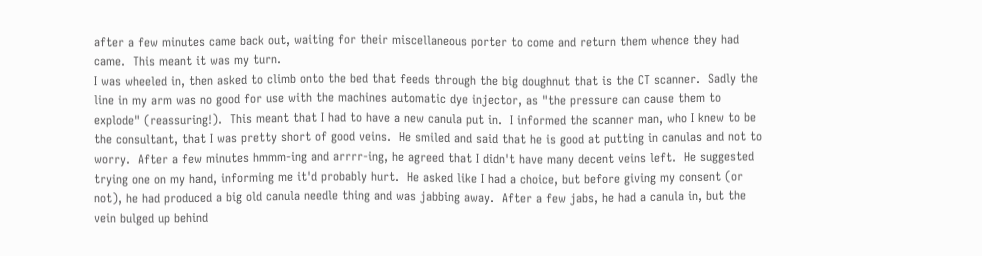after a few minutes came back out, waiting for their miscellaneous porter to come and return them whence they had came.  This meant it was my turn.
I was wheeled in, then asked to climb onto the bed that feeds through the big doughnut that is the CT scanner.  Sadly the line in my arm was no good for use with the machines automatic dye injector, as "the pressure can cause them to explode" (reassuring!).  This meant that I had to have a new canula put in.  I informed the scanner man, who I knew to be the consultant, that I was pretty short of good veins.  He smiled and said that he is good at putting in canulas and not to worry.  After a few minutes hmmm-ing and arrrr-ing, he agreed that I didn't have many decent veins left.  He suggested trying one on my hand, informing me it'd probably hurt.  He asked like I had a choice, but before giving my consent (or not), he had produced a big old canula needle thing and was jabbing away.  After a few jabs, he had a canula in, but the vein bulged up behind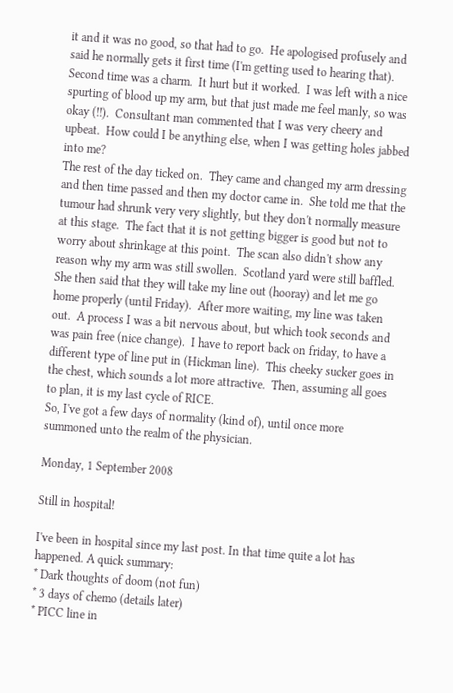it and it was no good, so that had to go.  He apologised profusely and said he normally gets it first time (I'm getting used to hearing that).  Second time was a charm.  It hurt but it worked.  I was left with a nice spurting of blood up my arm, but that just made me feel manly, so was okay (!!).  Consultant man commented that I was very cheery and upbeat.  How could I be anything else, when I was getting holes jabbed into me?
The rest of the day ticked on.  They came and changed my arm dressing and then time passed and then my doctor came in.  She told me that the tumour had shrunk very very slightly, but they don't normally measure at this stage.  The fact that it is not getting bigger is good but not to worry about shrinkage at this point.  The scan also didn't show any reason why my arm was still swollen.  Scotland yard were still baffled.  She then said that they will take my line out (hooray) and let me go home properly (until Friday).  After more waiting, my line was taken out.  A process I was a bit nervous about, but which took seconds and was pain free (nice change).  I have to report back on friday, to have a different type of line put in (Hickman line).  This cheeky sucker goes in the chest, which sounds a lot more attractive.  Then, assuming all goes to plan, it is my last cycle of RICE.
So, I've got a few days of normality (kind of), until once more summoned unto the realm of the physician.

Monday, 1 September 2008

Still in hospital!

I've been in hospital since my last post. In that time quite a lot has happened. A quick summary:
* Dark thoughts of doom (not fun)
* 3 days of chemo (details later)
* PICC line in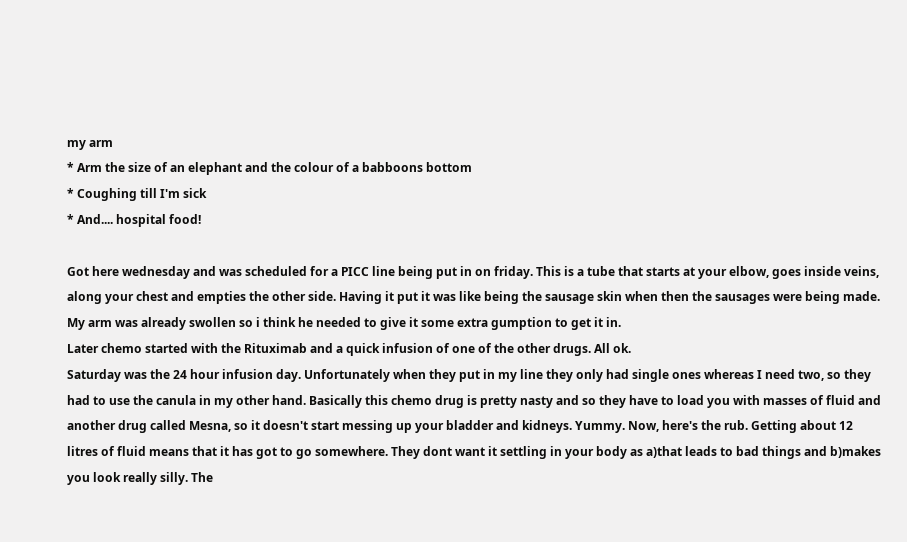my arm
* Arm the size of an elephant and the colour of a babboons bottom
* Coughing till I'm sick
* And.... hospital food!

Got here wednesday and was scheduled for a PICC line being put in on friday. This is a tube that starts at your elbow, goes inside veins, along your chest and empties the other side. Having it put it was like being the sausage skin when then the sausages were being made. My arm was already swollen so i think he needed to give it some extra gumption to get it in.
Later chemo started with the Rituximab and a quick infusion of one of the other drugs. All ok.
Saturday was the 24 hour infusion day. Unfortunately when they put in my line they only had single ones whereas I need two, so they had to use the canula in my other hand. Basically this chemo drug is pretty nasty and so they have to load you with masses of fluid and another drug called Mesna, so it doesn't start messing up your bladder and kidneys. Yummy. Now, here's the rub. Getting about 12 litres of fluid means that it has got to go somewhere. They dont want it settling in your body as a)that leads to bad things and b)makes you look really silly. The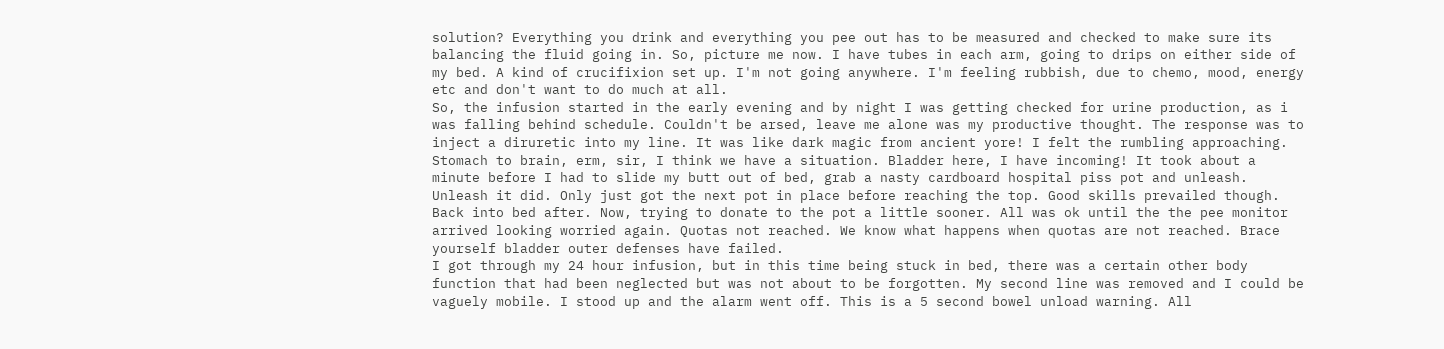solution? Everything you drink and everything you pee out has to be measured and checked to make sure its balancing the fluid going in. So, picture me now. I have tubes in each arm, going to drips on either side of my bed. A kind of crucifixion set up. I'm not going anywhere. I'm feeling rubbish, due to chemo, mood, energy etc and don't want to do much at all.
So, the infusion started in the early evening and by night I was getting checked for urine production, as i was falling behind schedule. Couldn't be arsed, leave me alone was my productive thought. The response was to inject a diruretic into my line. It was like dark magic from ancient yore! I felt the rumbling approaching. Stomach to brain, erm, sir, I think we have a situation. Bladder here, I have incoming! It took about a minute before I had to slide my butt out of bed, grab a nasty cardboard hospital piss pot and unleash. Unleash it did. Only just got the next pot in place before reaching the top. Good skills prevailed though. Back into bed after. Now, trying to donate to the pot a little sooner. All was ok until the the pee monitor arrived looking worried again. Quotas not reached. We know what happens when quotas are not reached. Brace yourself bladder outer defenses have failed.
I got through my 24 hour infusion, but in this time being stuck in bed, there was a certain other body function that had been neglected but was not about to be forgotten. My second line was removed and I could be vaguely mobile. I stood up and the alarm went off. This is a 5 second bowel unload warning. All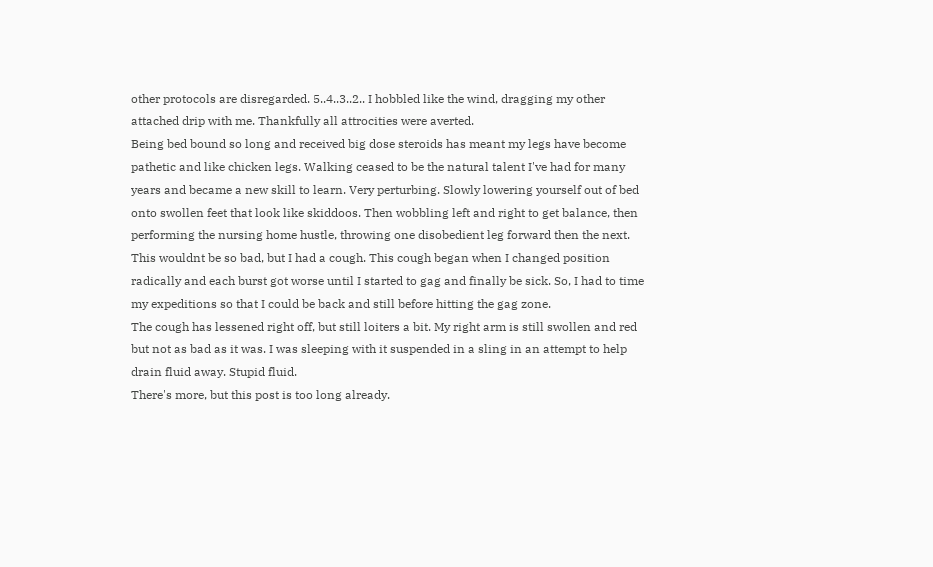other protocols are disregarded. 5..4..3..2.. I hobbled like the wind, dragging my other attached drip with me. Thankfully all attrocities were averted.
Being bed bound so long and received big dose steroids has meant my legs have become pathetic and like chicken legs. Walking ceased to be the natural talent I've had for many years and became a new skill to learn. Very perturbing. Slowly lowering yourself out of bed onto swollen feet that look like skiddoos. Then wobbling left and right to get balance, then performing the nursing home hustle, throwing one disobedient leg forward then the next. This wouldnt be so bad, but I had a cough. This cough began when I changed position radically and each burst got worse until I started to gag and finally be sick. So, I had to time my expeditions so that I could be back and still before hitting the gag zone.
The cough has lessened right off, but still loiters a bit. My right arm is still swollen and red but not as bad as it was. I was sleeping with it suspended in a sling in an attempt to help drain fluid away. Stupid fluid.
There's more, but this post is too long already.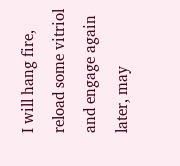I will hang fire, reload some vitriol and engage again later, may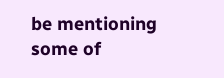be mentioning some of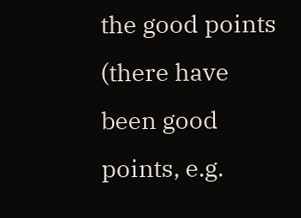the good points (there have been good points, e.g.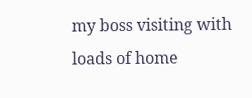my boss visiting with loads of home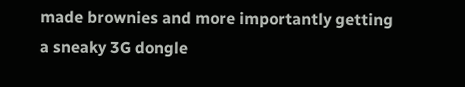made brownies and more importantly getting a sneaky 3G dongle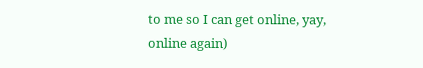to me so I can get online, yay, online again)